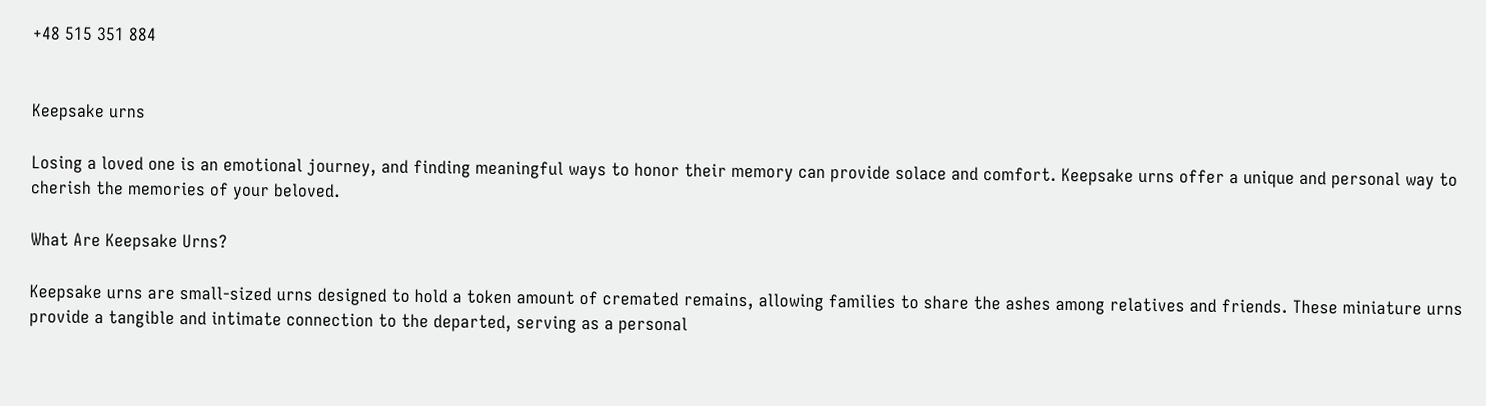+48 515 351 884


Keepsake urns

Losing a loved one is an emotional journey, and finding meaningful ways to honor their memory can provide solace and comfort. Keepsake urns offer a unique and personal way to cherish the memories of your beloved.

What Are Keepsake Urns?

Keepsake urns are small-sized urns designed to hold a token amount of cremated remains, allowing families to share the ashes among relatives and friends. These miniature urns provide a tangible and intimate connection to the departed, serving as a personal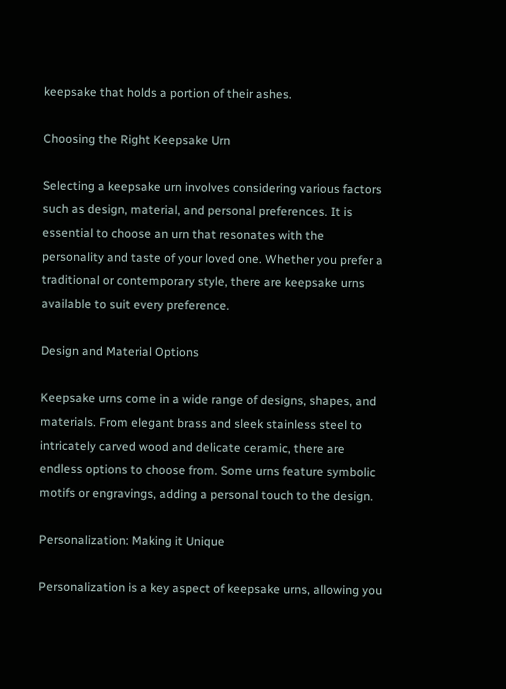keepsake that holds a portion of their ashes.

Choosing the Right Keepsake Urn

Selecting a keepsake urn involves considering various factors such as design, material, and personal preferences. It is essential to choose an urn that resonates with the personality and taste of your loved one. Whether you prefer a traditional or contemporary style, there are keepsake urns available to suit every preference.

Design and Material Options

Keepsake urns come in a wide range of designs, shapes, and materials. From elegant brass and sleek stainless steel to intricately carved wood and delicate ceramic, there are endless options to choose from. Some urns feature symbolic motifs or engravings, adding a personal touch to the design.

Personalization: Making it Unique

Personalization is a key aspect of keepsake urns, allowing you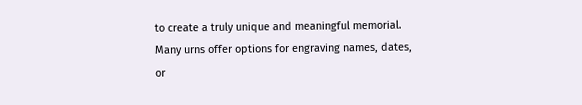to create a truly unique and meaningful memorial. Many urns offer options for engraving names, dates, or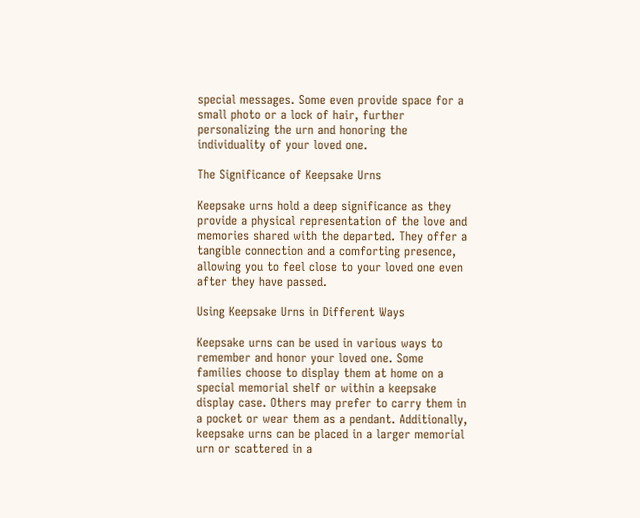special messages. Some even provide space for a small photo or a lock of hair, further personalizing the urn and honoring the individuality of your loved one.

The Significance of Keepsake Urns

Keepsake urns hold a deep significance as they provide a physical representation of the love and memories shared with the departed. They offer a tangible connection and a comforting presence, allowing you to feel close to your loved one even after they have passed.

Using Keepsake Urns in Different Ways

Keepsake urns can be used in various ways to remember and honor your loved one. Some families choose to display them at home on a special memorial shelf or within a keepsake display case. Others may prefer to carry them in a pocket or wear them as a pendant. Additionally, keepsake urns can be placed in a larger memorial urn or scattered in a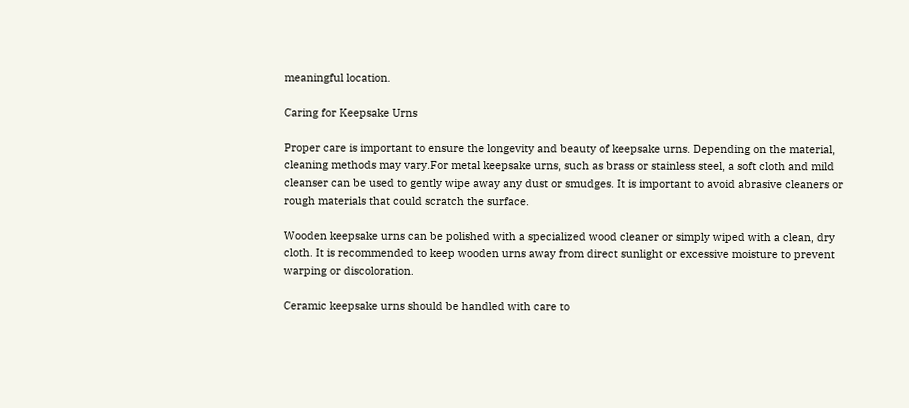meaningful location.

Caring for Keepsake Urns

Proper care is important to ensure the longevity and beauty of keepsake urns. Depending on the material, cleaning methods may vary.For metal keepsake urns, such as brass or stainless steel, a soft cloth and mild cleanser can be used to gently wipe away any dust or smudges. It is important to avoid abrasive cleaners or rough materials that could scratch the surface.

Wooden keepsake urns can be polished with a specialized wood cleaner or simply wiped with a clean, dry cloth. It is recommended to keep wooden urns away from direct sunlight or excessive moisture to prevent warping or discoloration.

Ceramic keepsake urns should be handled with care to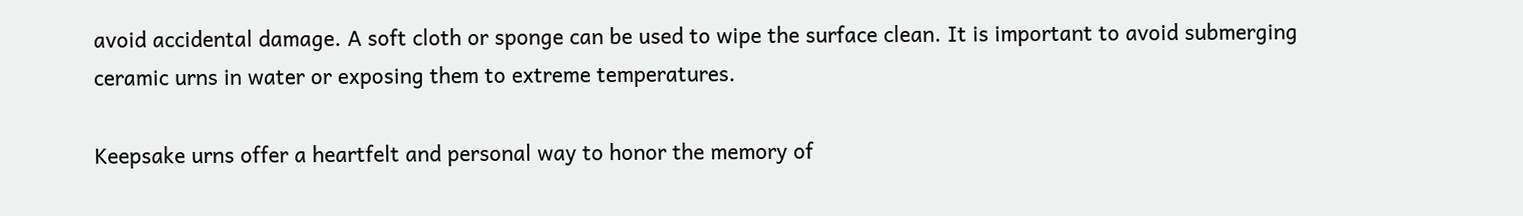avoid accidental damage. A soft cloth or sponge can be used to wipe the surface clean. It is important to avoid submerging ceramic urns in water or exposing them to extreme temperatures.

Keepsake urns offer a heartfelt and personal way to honor the memory of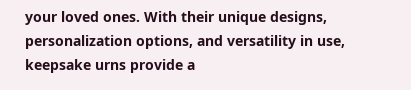your loved ones. With their unique designs, personalization options, and versatility in use, keepsake urns provide a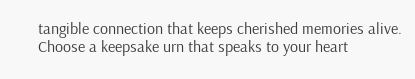tangible connection that keeps cherished memories alive. Choose a keepsake urn that speaks to your heart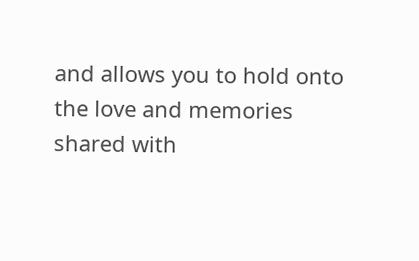and allows you to hold onto the love and memories shared with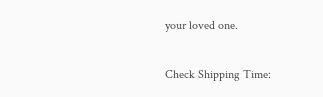your loved one.

Check Shipping Time: